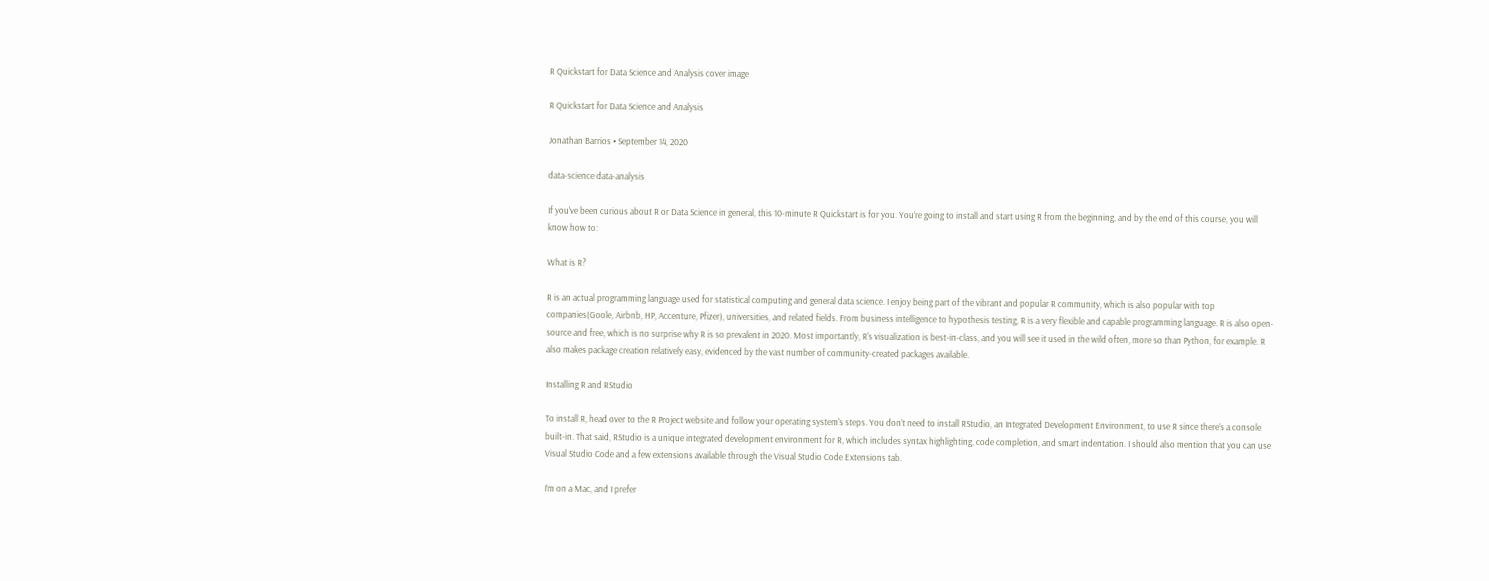R Quickstart for Data Science and Analysis cover image

R Quickstart for Data Science and Analysis

Jonathan Barrios • September 14, 2020

data-science data-analysis

If you've been curious about R or Data Science in general, this 10-minute R Quickstart is for you. You’re going to install and start using R from the beginning, and by the end of this course, you will know how to:

What is R?

R is an actual programming language used for statistical computing and general data science. I enjoy being part of the vibrant and popular R community, which is also popular with top companies(Goole, Airbnb, HP, Accenture, Pfizer), universities, and related fields. From business intelligence to hypothesis testing, R is a very flexible and capable programming language. R is also open-source and free, which is no surprise why R is so prevalent in 2020. Most importantly, R's visualization is best-in-class, and you will see it used in the wild often, more so than Python, for example. R also makes package creation relatively easy, evidenced by the vast number of community-created packages available.

Installing R and RStudio

To install R, head over to the R Project website and follow your operating system's steps. You don’t need to install RStudio, an Integrated Development Environment, to use R since there’s a console built-in. That said, RStudio is a unique integrated development environment for R, which includes syntax highlighting, code completion, and smart indentation. I should also mention that you can use Visual Studio Code and a few extensions available through the Visual Studio Code Extensions tab.

I’m on a Mac, and I prefer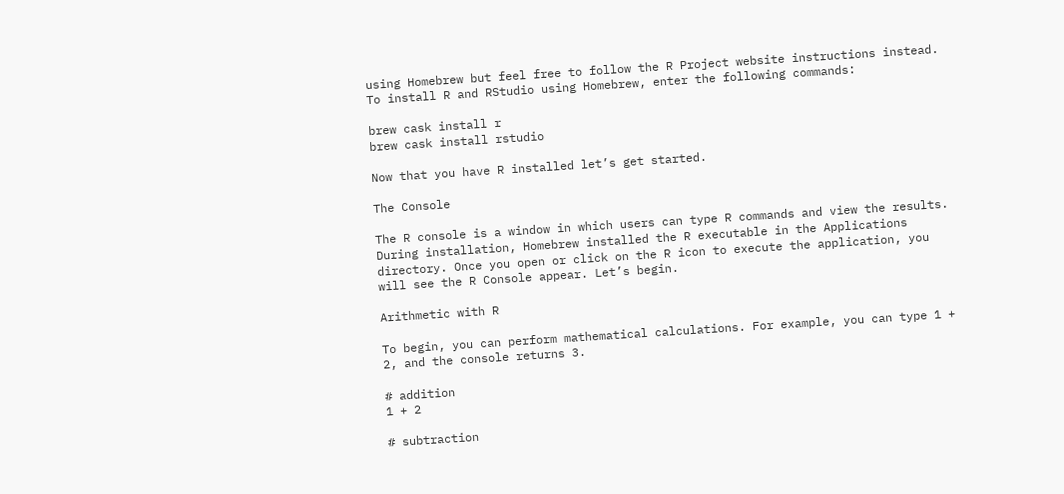using Homebrew but feel free to follow the R Project website instructions instead. To install R and RStudio using Homebrew, enter the following commands:

brew cask install r
brew cask install rstudio

Now that you have R installed let’s get started.

The Console

The R console is a window in which users can type R commands and view the results. During installation, Homebrew installed the R executable in the Applications directory. Once you open or click on the R icon to execute the application, you will see the R Console appear. Let’s begin.

Arithmetic with R

To begin, you can perform mathematical calculations. For example, you can type 1 + 2, and the console returns 3.

# addition
1 + 2

# subtraction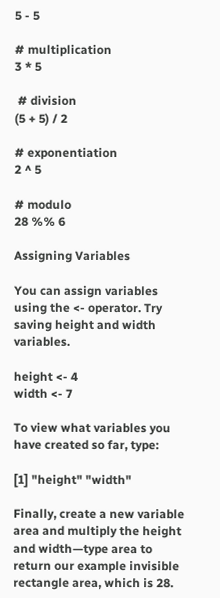5 - 5

# multiplication
3 * 5

 # division
(5 + 5) / 2

# exponentiation
2 ^ 5

# modulo
28 %% 6

Assigning Variables

You can assign variables using the <- operator. Try saving height and width variables.

height <- 4
width <- 7

To view what variables you have created so far, type:

[1] "height" "width"

Finally, create a new variable area and multiply the height and width—type area to return our example invisible rectangle area, which is 28.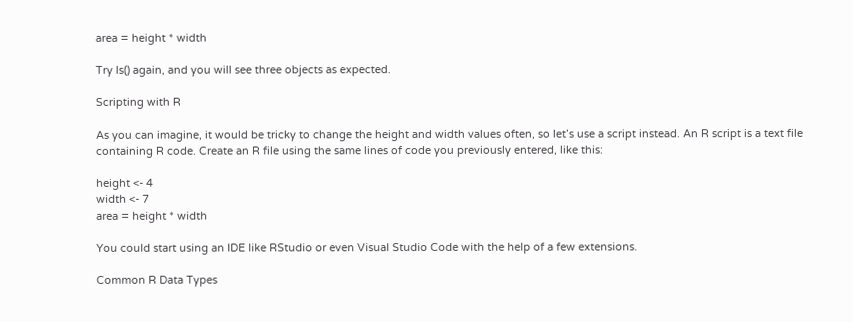area = height * width

Try ls() again, and you will see three objects as expected.

Scripting with R

As you can imagine, it would be tricky to change the height and width values often, so let’s use a script instead. An R script is a text file containing R code. Create an R file using the same lines of code you previously entered, like this:

height <- 4
width <- 7
area = height * width

You could start using an IDE like RStudio or even Visual Studio Code with the help of a few extensions.

Common R Data Types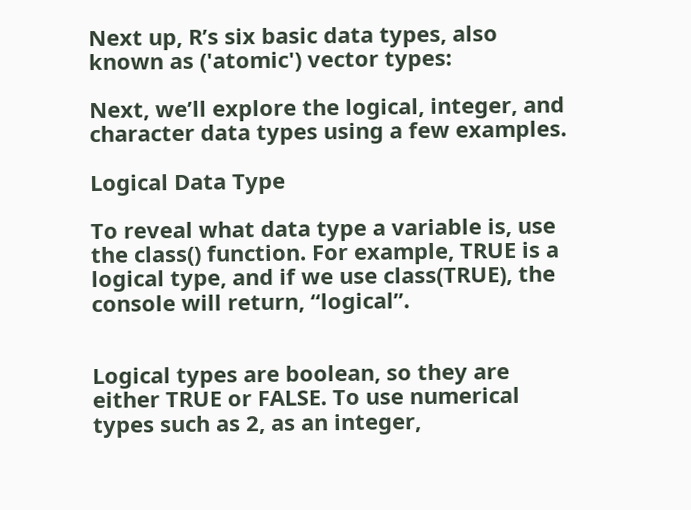Next up, R’s six basic data types, also known as ('atomic') vector types:

Next, we’ll explore the logical, integer, and character data types using a few examples.

Logical Data Type

To reveal what data type a variable is, use the class() function. For example, TRUE is a logical type, and if we use class(TRUE), the console will return, “logical”.


Logical types are boolean, so they are either TRUE or FALSE. To use numerical types such as 2, as an integer,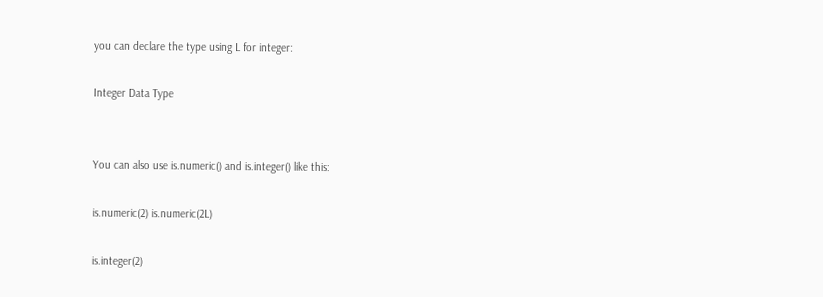you can declare the type using L for integer:

Integer Data Type


You can also use is.numeric() and is.integer() like this:

is.numeric(2) is.numeric(2L)

is.integer(2)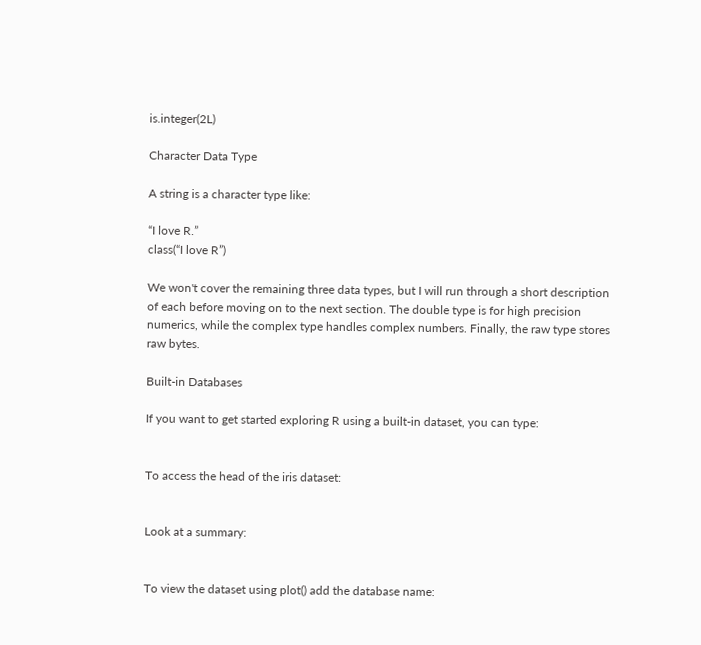is.integer(2L)

Character Data Type

A string is a character type like:

“I love R.”
class(“I love R”)

We won't cover the remaining three data types, but I will run through a short description of each before moving on to the next section. The double type is for high precision numerics, while the complex type handles complex numbers. Finally, the raw type stores raw bytes.

Built-in Databases

If you want to get started exploring R using a built-in dataset, you can type:


To access the head of the iris dataset:


Look at a summary:


To view the dataset using plot() add the database name: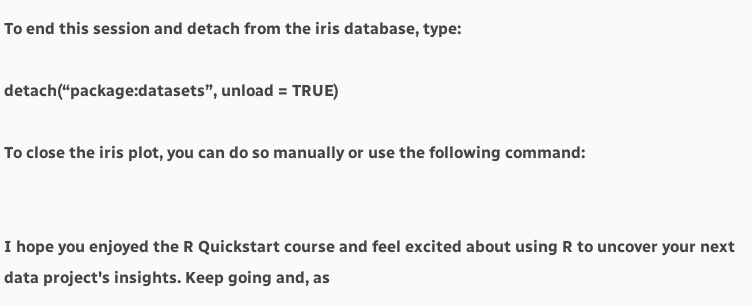To end this session and detach from the iris database, type:

detach(“package:datasets”, unload = TRUE)

To close the iris plot, you can do so manually or use the following command:


I hope you enjoyed the R Quickstart course and feel excited about using R to uncover your next data project's insights. Keep going and, as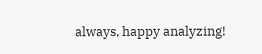always, happy analyzing!